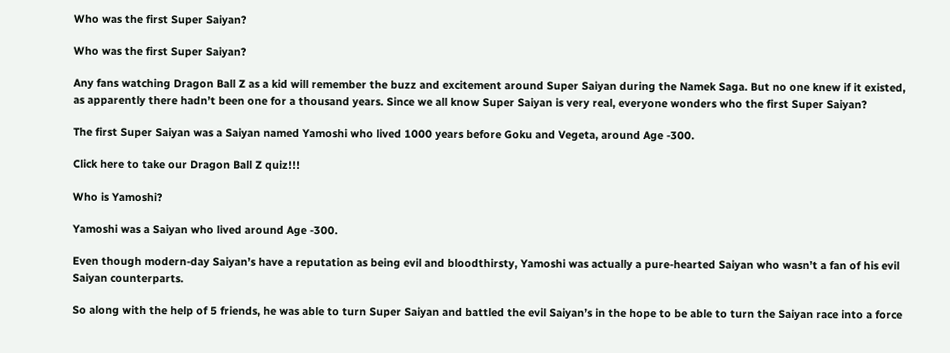Who was the first Super Saiyan?

Who was the first Super Saiyan?

Any fans watching Dragon Ball Z as a kid will remember the buzz and excitement around Super Saiyan during the Namek Saga. But no one knew if it existed, as apparently there hadn’t been one for a thousand years. Since we all know Super Saiyan is very real, everyone wonders who the first Super Saiyan?

The first Super Saiyan was a Saiyan named Yamoshi who lived 1000 years before Goku and Vegeta, around Age -300.

Click here to take our Dragon Ball Z quiz!!!

Who is Yamoshi?

Yamoshi was a Saiyan who lived around Age -300.

Even though modern-day Saiyan’s have a reputation as being evil and bloodthirsty, Yamoshi was actually a pure-hearted Saiyan who wasn’t a fan of his evil Saiyan counterparts.

So along with the help of 5 friends, he was able to turn Super Saiyan and battled the evil Saiyan’s in the hope to be able to turn the Saiyan race into a force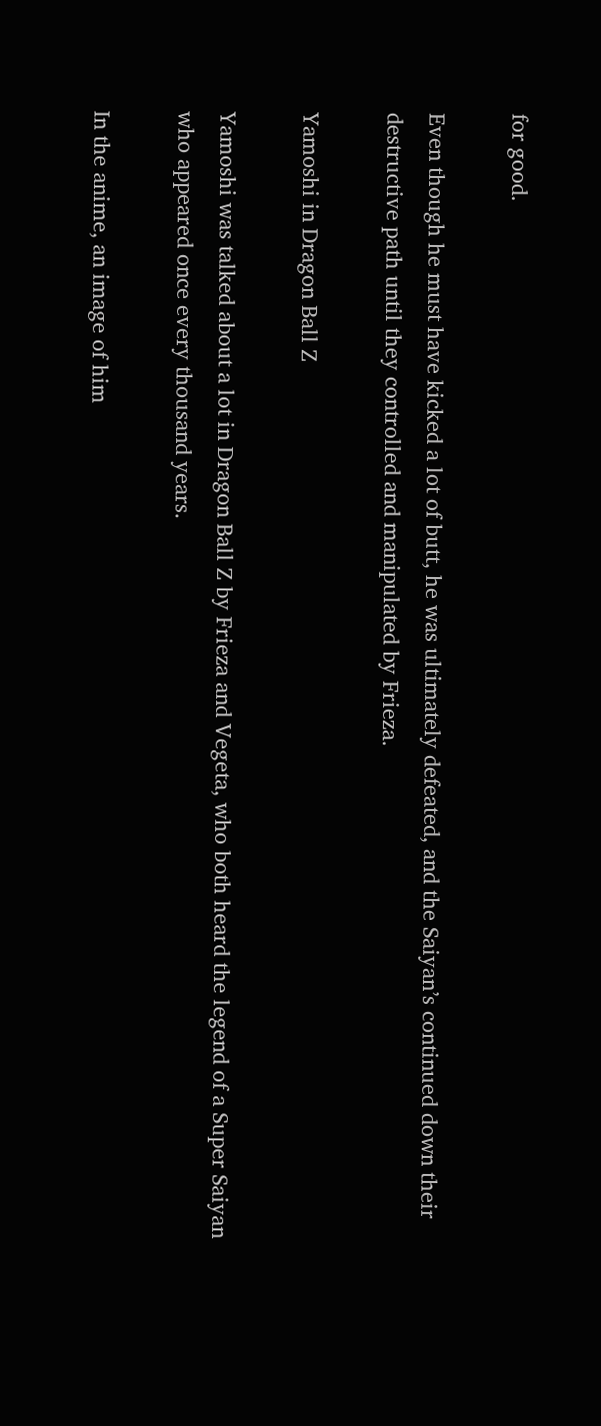for good.

Even though he must have kicked a lot of butt, he was ultimately defeated, and the Saiyan’s continued down their destructive path until they controlled and manipulated by Frieza.

Yamoshi in Dragon Ball Z

Yamoshi was talked about a lot in Dragon Ball Z by Frieza and Vegeta, who both heard the legend of a Super Saiyan who appeared once every thousand years.

In the anime, an image of him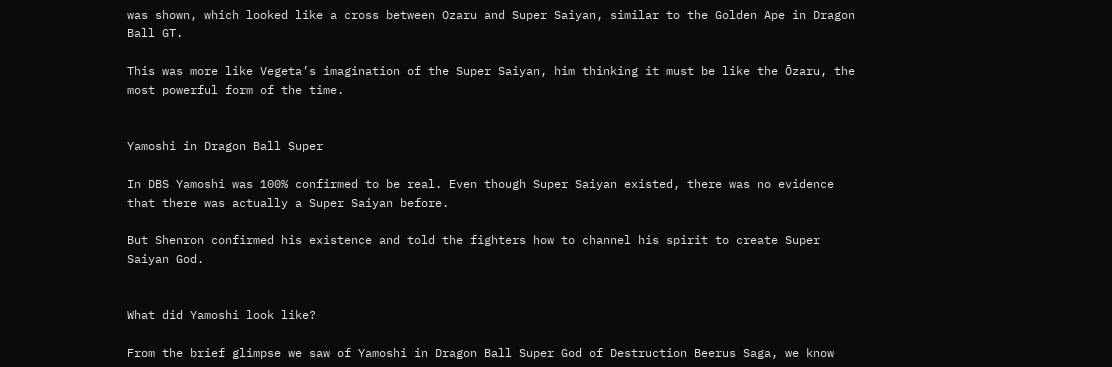was shown, which looked like a cross between Ozaru and Super Saiyan, similar to the Golden Ape in Dragon Ball GT.

This was more like Vegeta’s imagination of the Super Saiyan, him thinking it must be like the Ōzaru, the most powerful form of the time.


Yamoshi in Dragon Ball Super

In DBS Yamoshi was 100% confirmed to be real. Even though Super Saiyan existed, there was no evidence that there was actually a Super Saiyan before.

But Shenron confirmed his existence and told the fighters how to channel his spirit to create Super Saiyan God.


What did Yamoshi look like?

From the brief glimpse we saw of Yamoshi in Dragon Ball Super God of Destruction Beerus Saga, we know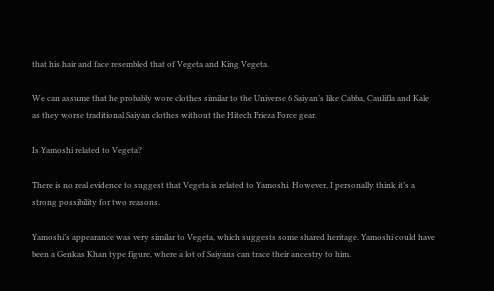that his hair and face resembled that of Vegeta and King Vegeta.

We can assume that he probably wore clothes similar to the Universe 6 Saiyan’s like Cabba, Caulifla and Kale as they worse traditional Saiyan clothes without the Hitech Frieza Force gear.

Is Yamoshi related to Vegeta?

There is no real evidence to suggest that Vegeta is related to Yamoshi. However, I personally think it’s a strong possibility for two reasons.

Yamoshi’s appearance was very similar to Vegeta, which suggests some shared heritage. Yamoshi could have been a Genkas Khan type figure, where a lot of Saiyans can trace their ancestry to him.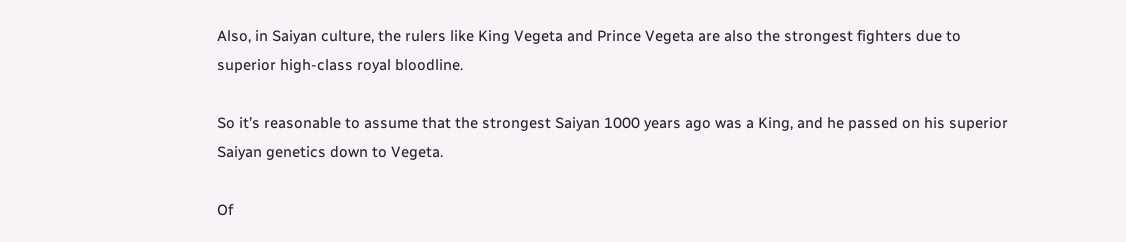Also, in Saiyan culture, the rulers like King Vegeta and Prince Vegeta are also the strongest fighters due to superior high-class royal bloodline.

So it’s reasonable to assume that the strongest Saiyan 1000 years ago was a King, and he passed on his superior Saiyan genetics down to Vegeta.

Of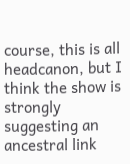course, this is all headcanon, but I think the show is strongly suggesting an ancestral link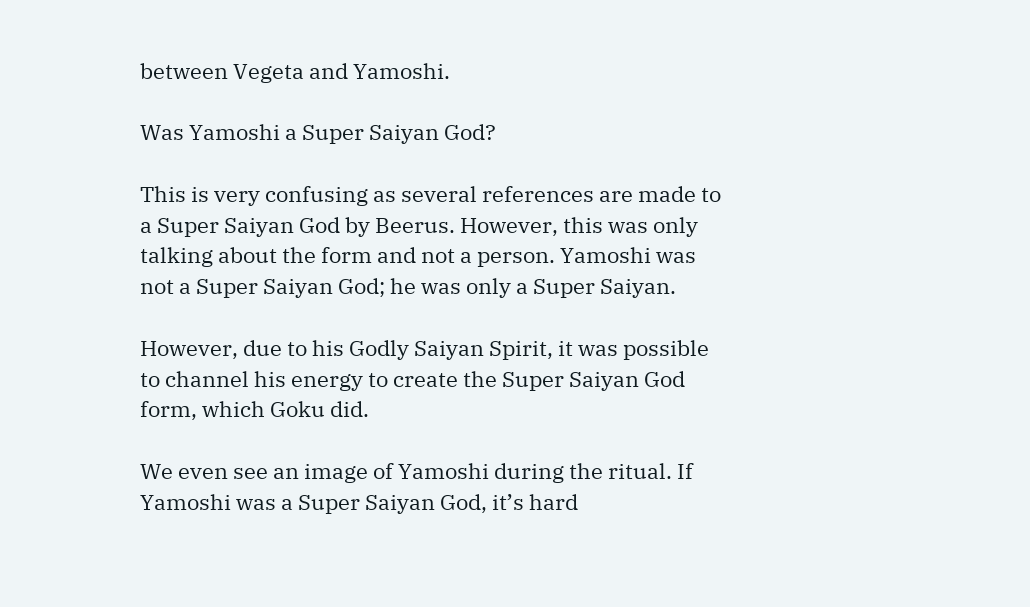between Vegeta and Yamoshi.

Was Yamoshi a Super Saiyan God?

This is very confusing as several references are made to a Super Saiyan God by Beerus. However, this was only talking about the form and not a person. Yamoshi was not a Super Saiyan God; he was only a Super Saiyan.

However, due to his Godly Saiyan Spirit, it was possible to channel his energy to create the Super Saiyan God form, which Goku did.

We even see an image of Yamoshi during the ritual. If Yamoshi was a Super Saiyan God, it’s hard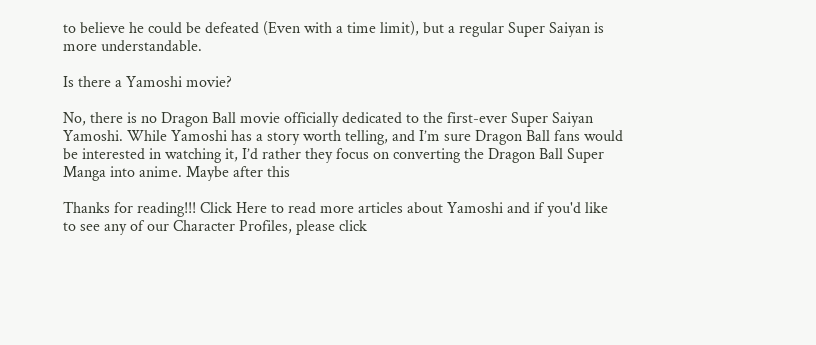to believe he could be defeated (Even with a time limit), but a regular Super Saiyan is more understandable.

Is there a Yamoshi movie?

No, there is no Dragon Ball movie officially dedicated to the first-ever Super Saiyan Yamoshi. While Yamoshi has a story worth telling, and I’m sure Dragon Ball fans would be interested in watching it, I’d rather they focus on converting the Dragon Ball Super Manga into anime. Maybe after this

Thanks for reading!!! Click Here to read more articles about Yamoshi and if you'd like to see any of our Character Profiles, please click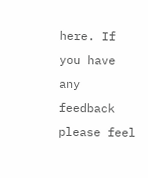here. If you have any feedback please feel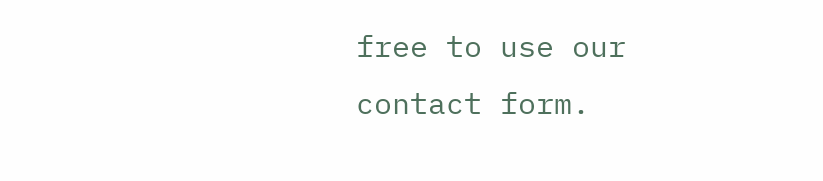free to use our contact form.